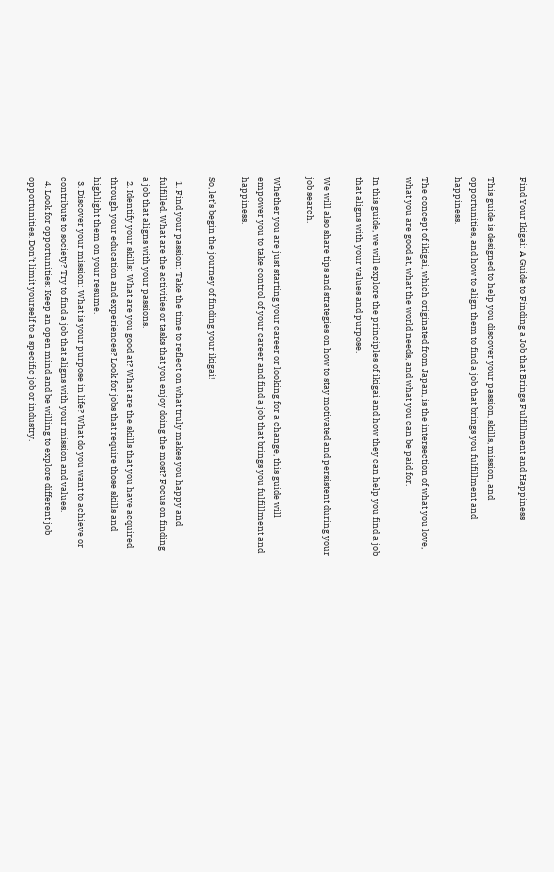Find Your Ikigai: A Guide to Finding a Job that Brings Fulfillment and Happiness

This guide is designed to help you discover your passion, skills, mission, and opportunities, and how to align them to find a job that brings you fulfillment and happiness.

The concept of ikigai, which originated from Japan, is the intersection of what you love, what you are good at, what the world needs, and what you can be paid for.

In this guide, we will explore the principles of ikigai and how they can help you find a job that aligns with your values and purpose.

We will also share tips and strategies on how to stay motivated and persistent during your job search.

Whether you are just starting your career or looking for a change, this guide will empower you to take control of your career and find a job that brings you fulfillment and happiness.

So, let’s begin the journey of finding your ikigai!

  1. Find your passion: Take the time to reflect on what truly makes you happy and fulfilled. What are the activities or tasks that you enjoy doing the most? Focus on finding a job that aligns with your passions.
  2. Identify your skills: What are you good at? What are the skills that you have acquired through your education and experiences? Look for jobs that require those skills and highlight them on your resume.
  3. Discover your mission: What is your purpose in life? What do you want to achieve or contribute to society? Try to find a job that aligns with your mission and values.
  4. Look for opportunities: Keep an open mind and be willing to explore different job opportunities. Don’t limit yourself to a specific job or industry.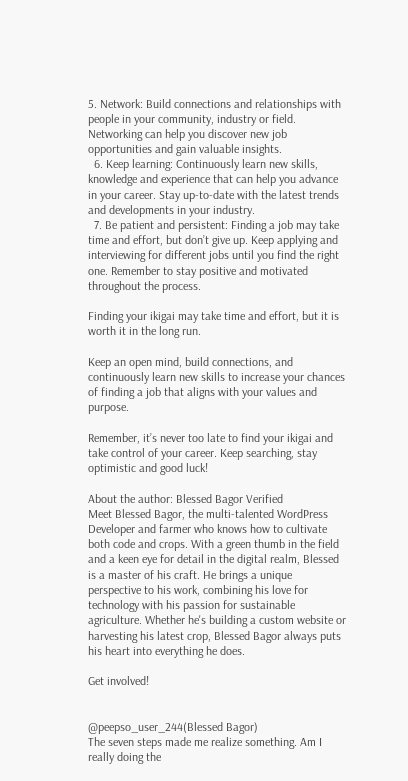5. Network: Build connections and relationships with people in your community, industry or field. Networking can help you discover new job opportunities and gain valuable insights.
  6. Keep learning: Continuously learn new skills, knowledge and experience that can help you advance in your career. Stay up-to-date with the latest trends and developments in your industry.
  7. Be patient and persistent: Finding a job may take time and effort, but don’t give up. Keep applying and interviewing for different jobs until you find the right one. Remember to stay positive and motivated throughout the process.

Finding your ikigai may take time and effort, but it is worth it in the long run.

Keep an open mind, build connections, and continuously learn new skills to increase your chances of finding a job that aligns with your values and purpose.

Remember, it’s never too late to find your ikigai and take control of your career. Keep searching, stay optimistic and good luck!

About the author: Blessed Bagor Verified
Meet Blessed Bagor, the multi-talented WordPress Developer and farmer who knows how to cultivate both code and crops. With a green thumb in the field and a keen eye for detail in the digital realm, Blessed is a master of his craft. He brings a unique perspective to his work, combining his love for technology with his passion for sustainable agriculture. Whether he's building a custom website or harvesting his latest crop, Blessed Bagor always puts his heart into everything he does.

Get involved!


@peepso_user_244(Blessed Bagor)
The seven steps made me realize something. Am I really doing the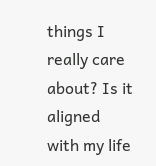things I really care about? Is it aligned with my life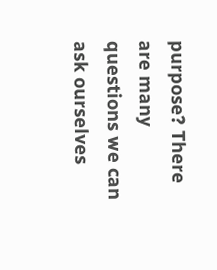purpose? There are many questions we can ask ourselves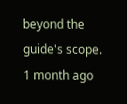beyond the guide's scope.
1 month ago